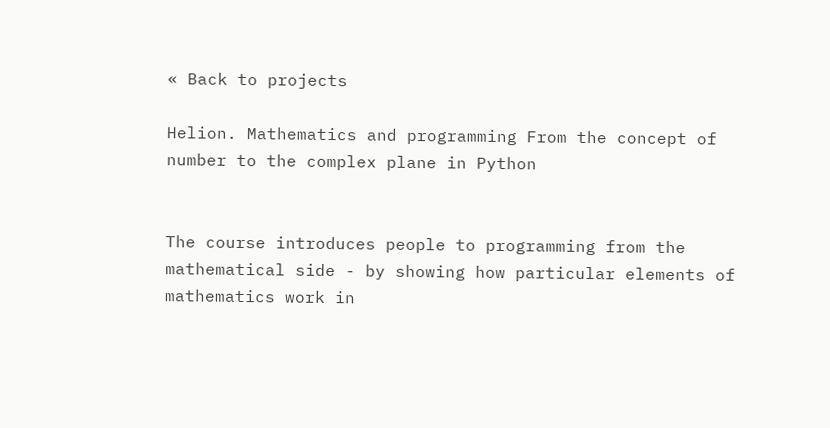« Back to projects

Helion. Mathematics and programming From the concept of number to the complex plane in Python


The course introduces people to programming from the mathematical side - by showing how particular elements of mathematics work in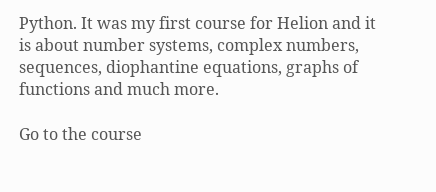Python. It was my first course for Helion and it is about number systems, complex numbers, sequences, diophantine equations, graphs of functions and much more.

Go to the course